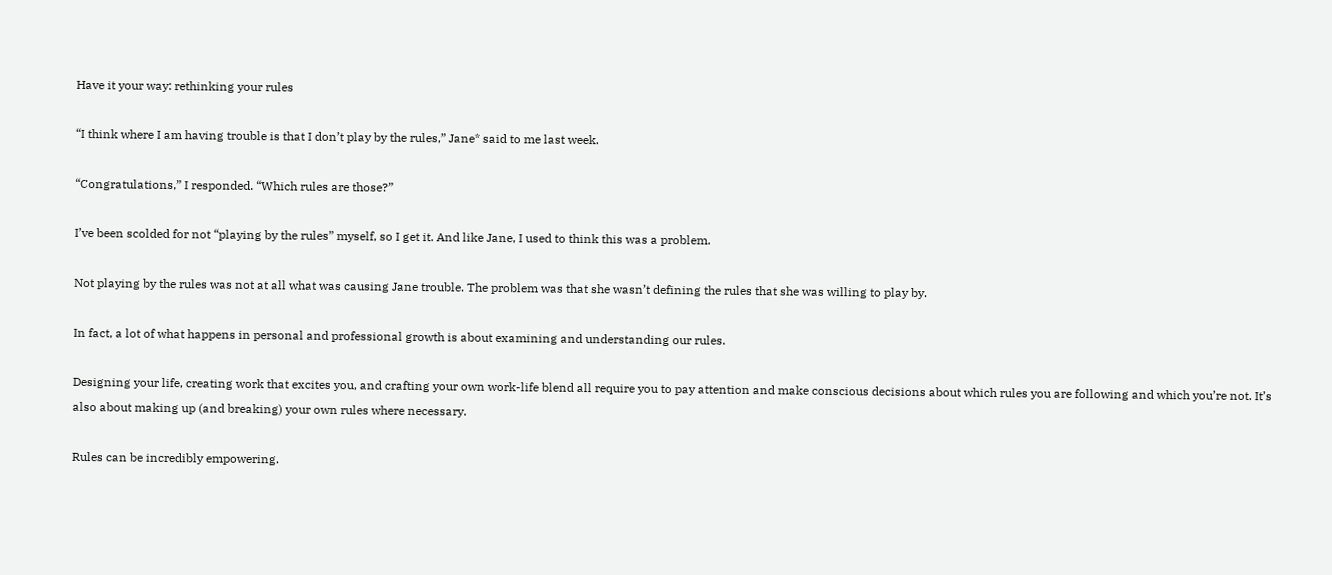Have it your way: rethinking your rules

“I think where I am having trouble is that I don’t play by the rules,” Jane* said to me last week.

“Congratulations,” I responded. “Which rules are those?”

I’ve been scolded for not “playing by the rules” myself, so I get it. And like Jane, I used to think this was a problem.

Not playing by the rules was not at all what was causing Jane trouble. The problem was that she wasn’t defining the rules that she was willing to play by.

In fact, a lot of what happens in personal and professional growth is about examining and understanding our rules.

Designing your life, creating work that excites you, and crafting your own work-life blend all require you to pay attention and make conscious decisions about which rules you are following and which you’re not. It’s also about making up (and breaking) your own rules where necessary.

Rules can be incredibly empowering.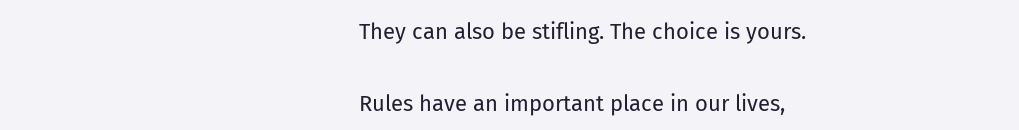They can also be stifling. The choice is yours.

Rules have an important place in our lives,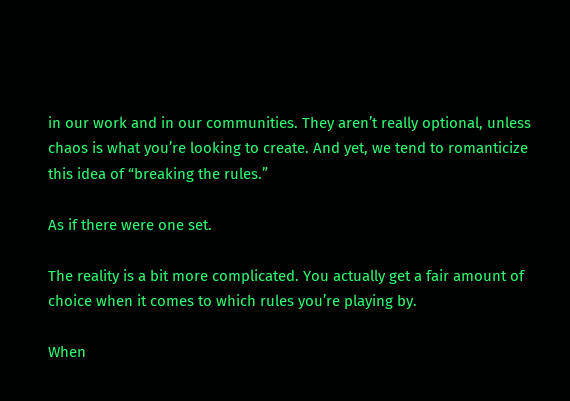in our work and in our communities. They aren’t really optional, unless chaos is what you’re looking to create. And yet, we tend to romanticize this idea of “breaking the rules.”

As if there were one set.

The reality is a bit more complicated. You actually get a fair amount of choice when it comes to which rules you’re playing by.

When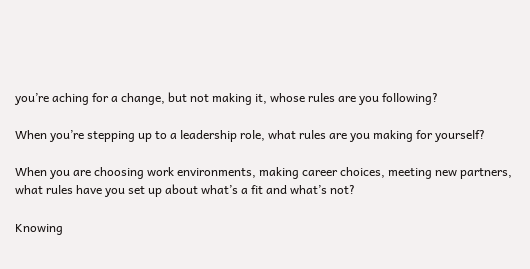you’re aching for a change, but not making it, whose rules are you following?

When you’re stepping up to a leadership role, what rules are you making for yourself?

When you are choosing work environments, making career choices, meeting new partners, what rules have you set up about what’s a fit and what’s not?

Knowing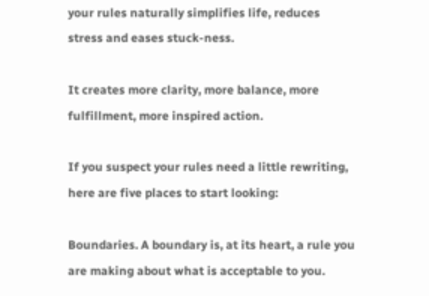your rules naturally simplifies life, reduces stress and eases stuck-ness.

It creates more clarity, more balance, more fulfillment, more inspired action.

If you suspect your rules need a little rewriting, here are five places to start looking:

Boundaries. A boundary is, at its heart, a rule you are making about what is acceptable to you.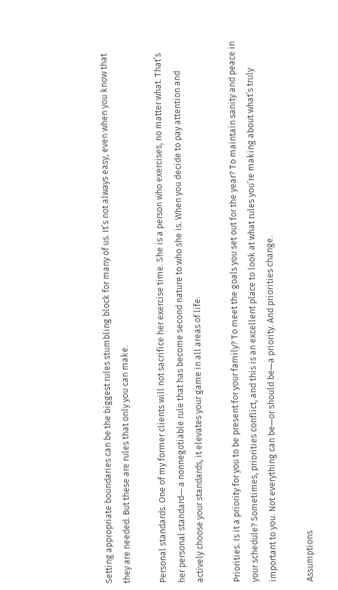Setting appropriate boundaries can be the biggest rules stumbling block for many of us. It’s not always easy, even when you know that they are needed. But these are rules that only you can make.

Personal standards. One of my former clients will not sacrifice her exercise time. She is a person who exercises, no matter what. That’s her personal standard— a nonnegotiable rule that has become second nature to who she is. When you decide to pay attention and actively choose your standards, it elevates your game in all areas of life.

Priorities. Is it a priority for you to be present for your family? To meet the goals you set out for the year? To maintain sanity and peace in your schedule? Sometimes, priorities conflict, and this is an excellent place to look at what rules you’re making about what’s truly important to you. Not everything can be—or should be—a priority. And priorities change.

Assumptions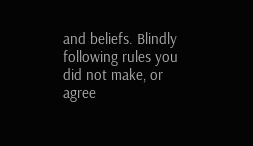and beliefs. Blindly following rules you did not make, or agree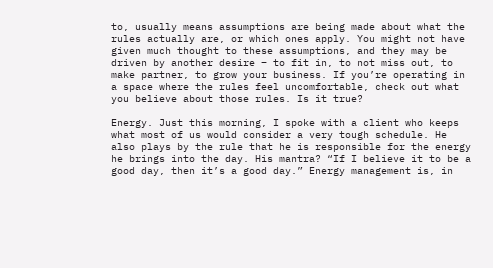to, usually means assumptions are being made about what the rules actually are, or which ones apply. You might not have given much thought to these assumptions, and they may be driven by another desire – to fit in, to not miss out, to make partner, to grow your business. If you’re operating in a space where the rules feel uncomfortable, check out what you believe about those rules. Is it true?

Energy. Just this morning, I spoke with a client who keeps what most of us would consider a very tough schedule. He also plays by the rule that he is responsible for the energy he brings into the day. His mantra? “If I believe it to be a good day, then it’s a good day.” Energy management is, in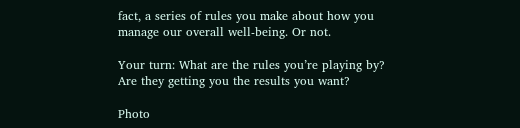fact, a series of rules you make about how you manage our overall well-being. Or not.

Your turn: What are the rules you’re playing by? Are they getting you the results you want?

Photo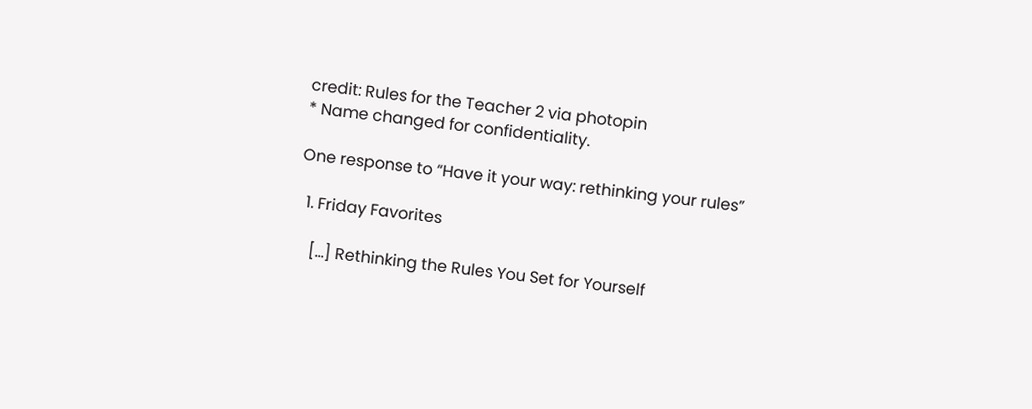credit: Rules for the Teacher 2 via photopin
* Name changed for confidentiality.

One response to “Have it your way: rethinking your rules”

  1. Friday Favorites

    […] Rethinking the Rules You Set for Yourself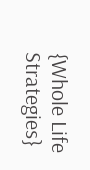{Whole Life Strategies}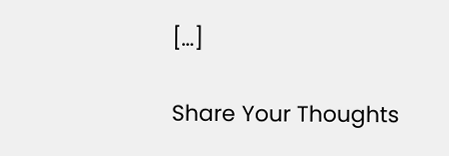[…]

Share Your Thoughts